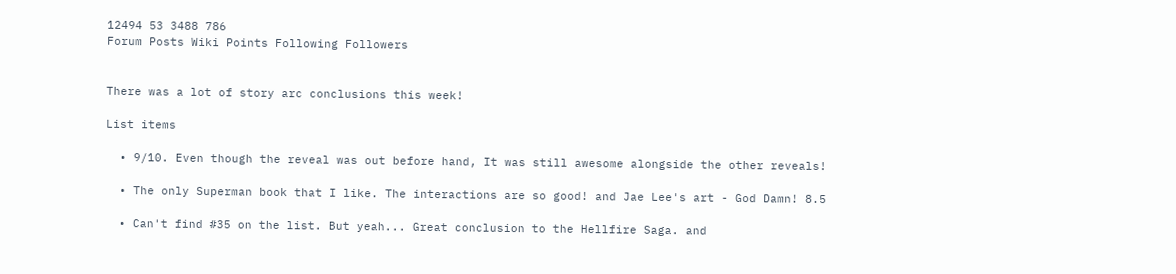12494 53 3488 786
Forum Posts Wiki Points Following Followers


There was a lot of story arc conclusions this week!

List items

  • 9/10. Even though the reveal was out before hand, It was still awesome alongside the other reveals!

  • The only Superman book that I like. The interactions are so good! and Jae Lee's art - God Damn! 8.5

  • Can't find #35 on the list. But yeah... Great conclusion to the Hellfire Saga. and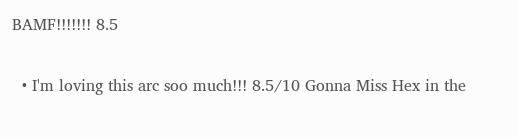BAMF!!!!!!! 8.5

  • I'm loving this arc soo much!!! 8.5/10 Gonna Miss Hex in the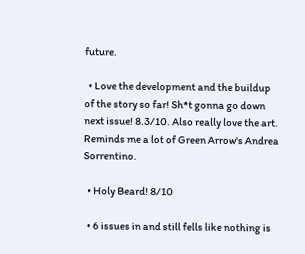future.

  • Love the development and the buildup of the story so far! Sh*t gonna go down next issue! 8.3/10. Also really love the art. Reminds me a lot of Green Arrow's Andrea Sorrentino.

  • Holy Beard! 8/10

  • 6 issues in and still fells like nothing is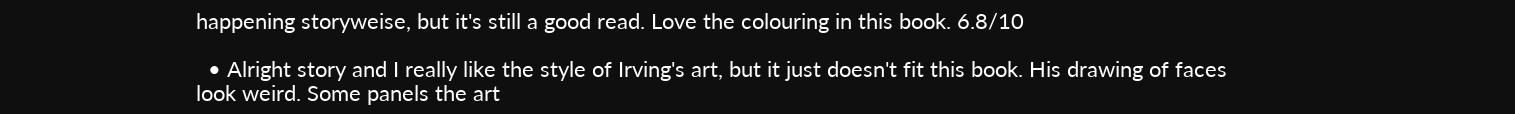happening storyweise, but it's still a good read. Love the colouring in this book. 6.8/10

  • Alright story and I really like the style of Irving's art, but it just doesn't fit this book. His drawing of faces look weird. Some panels the art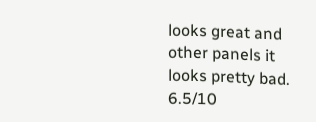looks great and other panels it looks pretty bad. 6.5/10